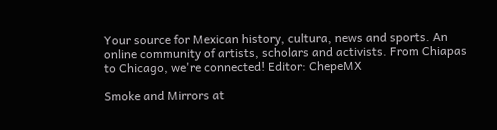Your source for Mexican history, cultura, news and sports. An online community of artists, scholars and activists. From Chiapas to Chicago, we're connected! Editor: ChepeMX

Smoke and Mirrors at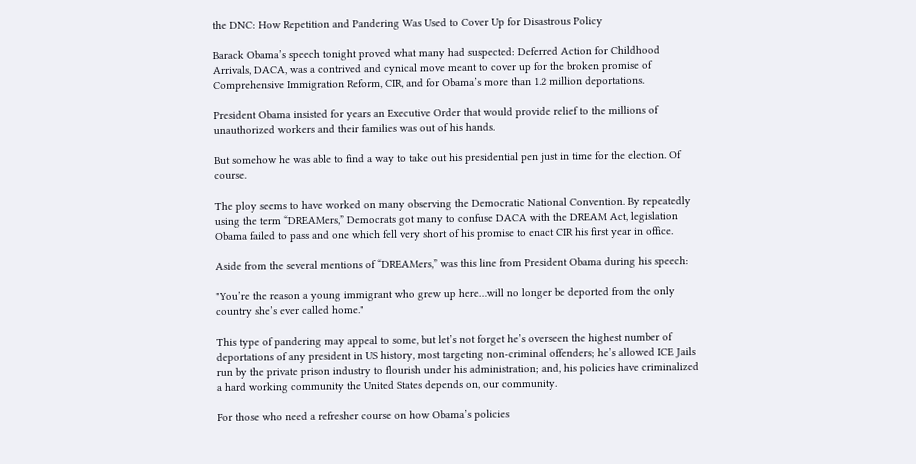the DNC: How Repetition and Pandering Was Used to Cover Up for Disastrous Policy

Barack Obama’s speech tonight proved what many had suspected: Deferred Action for Childhood Arrivals, DACA, was a contrived and cynical move meant to cover up for the broken promise of Comprehensive Immigration Reform, CIR, and for Obama’s more than 1.2 million deportations.

President Obama insisted for years an Executive Order that would provide relief to the millions of unauthorized workers and their families was out of his hands.

But somehow he was able to find a way to take out his presidential pen just in time for the election. Of course.

The ploy seems to have worked on many observing the Democratic National Convention. By repeatedly using the term “DREAMers,” Democrats got many to confuse DACA with the DREAM Act, legislation Obama failed to pass and one which fell very short of his promise to enact CIR his first year in office.

Aside from the several mentions of “DREAMers,” was this line from President Obama during his speech:

"You’re the reason a young immigrant who grew up here…will no longer be deported from the only country she’s ever called home."

This type of pandering may appeal to some, but let’s not forget he’s overseen the highest number of deportations of any president in US history, most targeting non-criminal offenders; he’s allowed ICE Jails run by the private prison industry to flourish under his administration; and, his policies have criminalized a hard working community the United States depends on, our community.

For those who need a refresher course on how Obama’s policies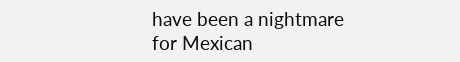have been a nightmare for Mexican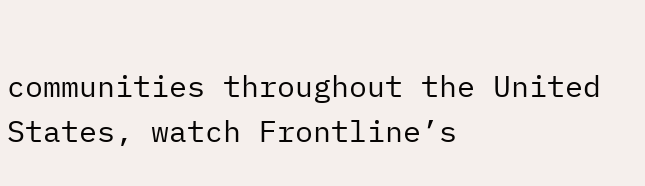communities throughout the United States, watch Frontline’s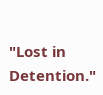"Lost in Detention."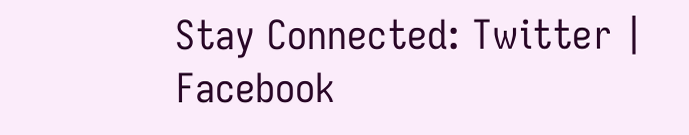Stay Connected: Twitter | Facebook